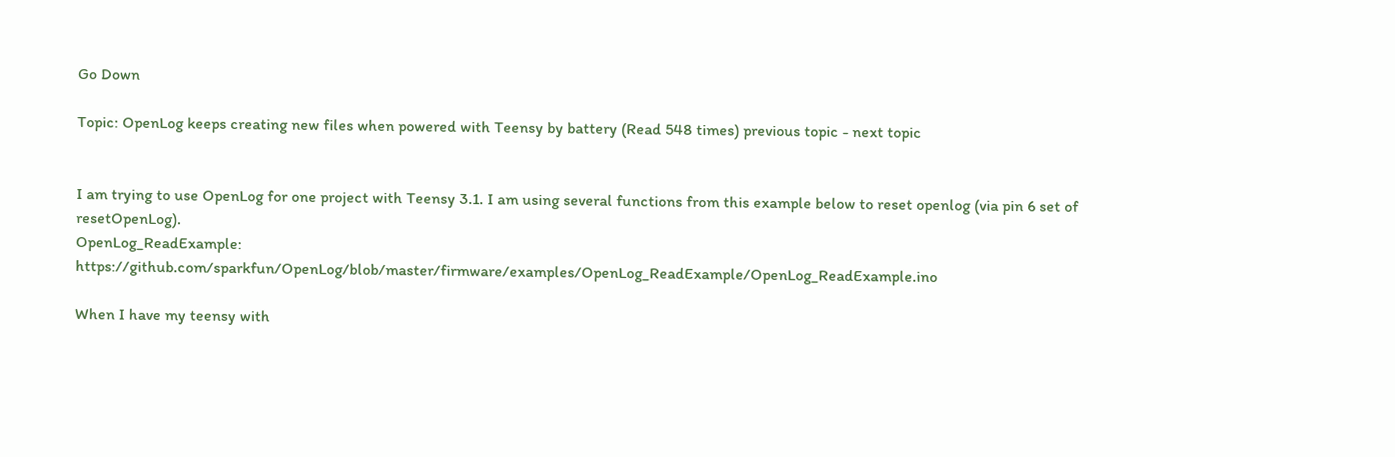Go Down

Topic: OpenLog keeps creating new files when powered with Teensy by battery (Read 548 times) previous topic - next topic


I am trying to use OpenLog for one project with Teensy 3.1. I am using several functions from this example below to reset openlog (via pin 6 set of resetOpenLog).
OpenLog_ReadExample: https://github.com/sparkfun/OpenLog/blob/master/firmware/examples/OpenLog_ReadExample/OpenLog_ReadExample.ino

When I have my teensy with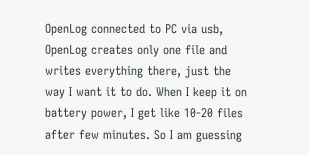OpenLog connected to PC via usb, OpenLog creates only one file and writes everything there, just the way I want it to do. When I keep it on battery power, I get like 10-20 files after few minutes. So I am guessing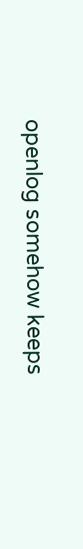openlog somehow keeps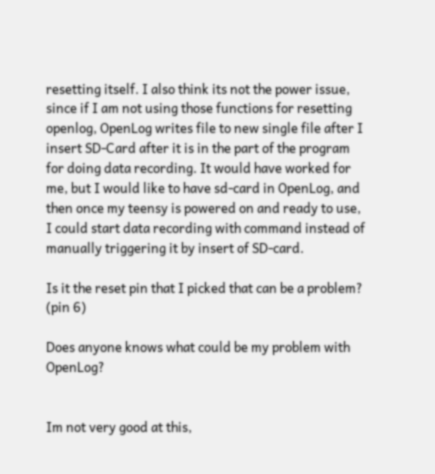resetting itself. I also think its not the power issue, since if I am not using those functions for resetting openlog, OpenLog writes file to new single file after I insert SD-Card after it is in the part of the program for doing data recording. It would have worked for me, but I would like to have sd-card in OpenLog, and then once my teensy is powered on and ready to use, I could start data recording with command instead of manually triggering it by insert of SD-card.

Is it the reset pin that I picked that can be a problem? (pin 6)

Does anyone knows what could be my problem with OpenLog?


Im not very good at this,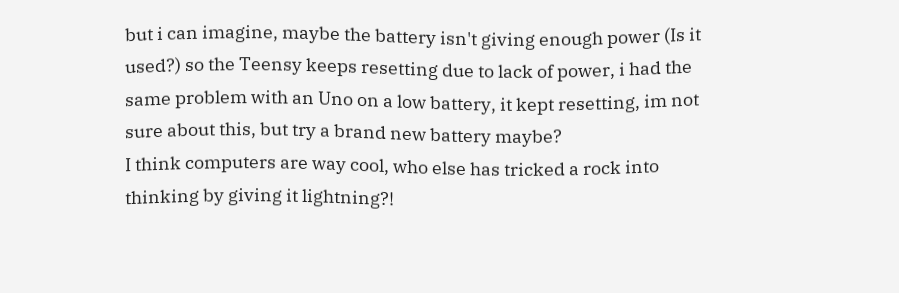but i can imagine, maybe the battery isn't giving enough power (Is it used?) so the Teensy keeps resetting due to lack of power, i had the same problem with an Uno on a low battery, it kept resetting, im not sure about this, but try a brand new battery maybe?
I think computers are way cool, who else has tricked a rock into thinking by giving it lightning?!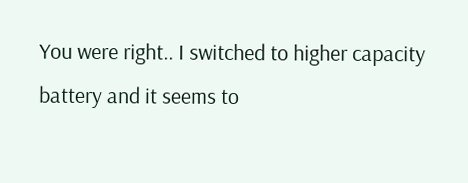You were right.. I switched to higher capacity battery and it seems to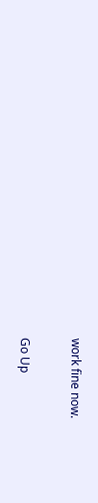work fine now.

Go Up